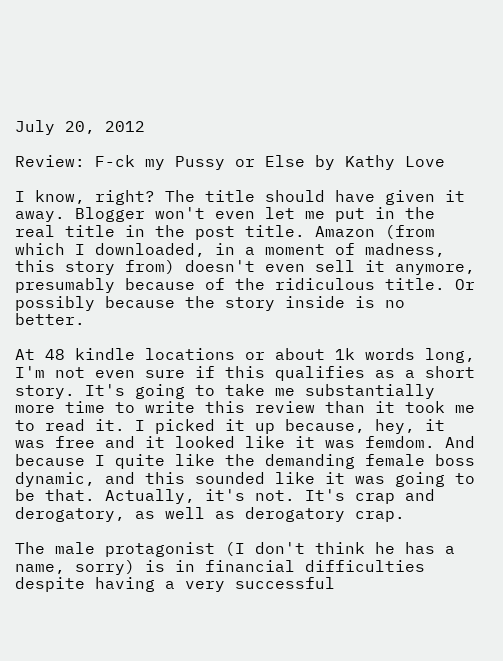July 20, 2012

Review: F-ck my Pussy or Else by Kathy Love

I know, right? The title should have given it away. Blogger won't even let me put in the real title in the post title. Amazon (from which I downloaded, in a moment of madness, this story from) doesn't even sell it anymore, presumably because of the ridiculous title. Or possibly because the story inside is no better.

At 48 kindle locations or about 1k words long, I'm not even sure if this qualifies as a short story. It's going to take me substantially more time to write this review than it took me to read it. I picked it up because, hey, it was free and it looked like it was femdom. And because I quite like the demanding female boss dynamic, and this sounded like it was going to be that. Actually, it's not. It's crap and derogatory, as well as derogatory crap.

The male protagonist (I don't think he has a name, sorry) is in financial difficulties despite having a very successful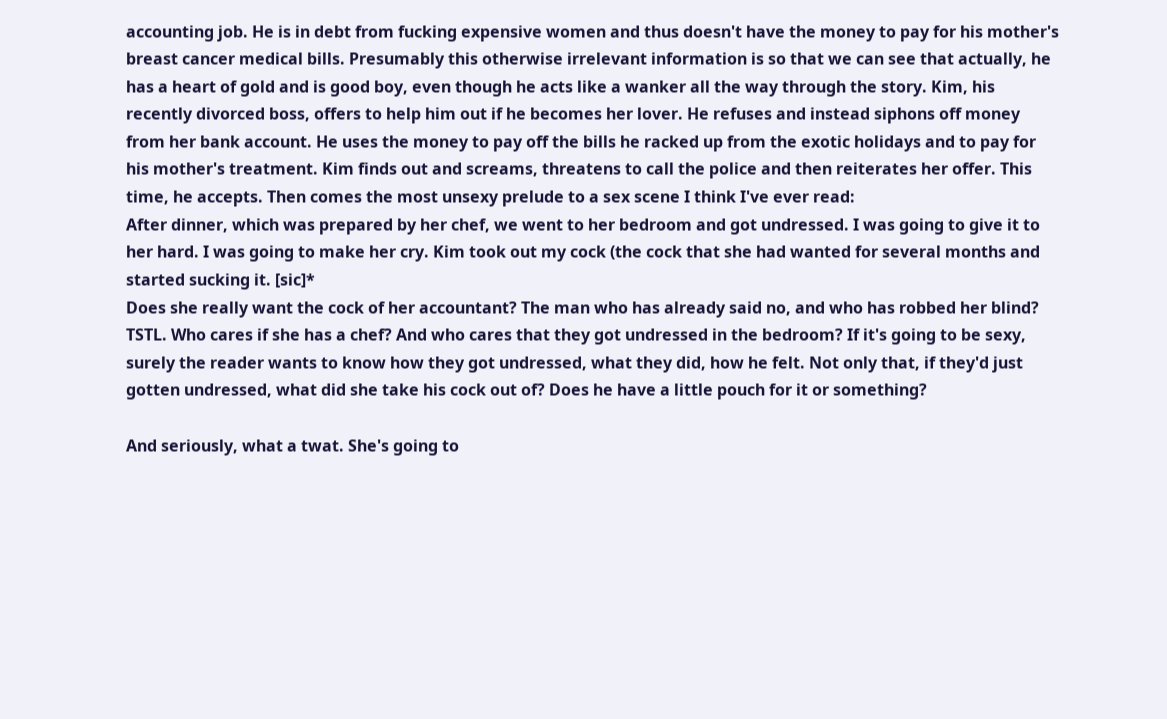accounting job. He is in debt from fucking expensive women and thus doesn't have the money to pay for his mother's breast cancer medical bills. Presumably this otherwise irrelevant information is so that we can see that actually, he has a heart of gold and is good boy, even though he acts like a wanker all the way through the story. Kim, his recently divorced boss, offers to help him out if he becomes her lover. He refuses and instead siphons off money from her bank account. He uses the money to pay off the bills he racked up from the exotic holidays and to pay for his mother's treatment. Kim finds out and screams, threatens to call the police and then reiterates her offer. This time, he accepts. Then comes the most unsexy prelude to a sex scene I think I've ever read:
After dinner, which was prepared by her chef, we went to her bedroom and got undressed. I was going to give it to her hard. I was going to make her cry. Kim took out my cock (the cock that she had wanted for several months and started sucking it. [sic]*
Does she really want the cock of her accountant? The man who has already said no, and who has robbed her blind? TSTL. Who cares if she has a chef? And who cares that they got undressed in the bedroom? If it's going to be sexy, surely the reader wants to know how they got undressed, what they did, how he felt. Not only that, if they'd just gotten undressed, what did she take his cock out of? Does he have a little pouch for it or something?

And seriously, what a twat. She's going to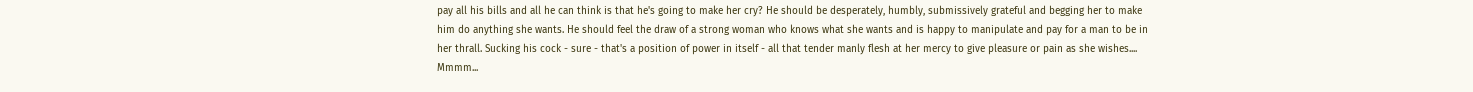pay all his bills and all he can think is that he's going to make her cry? He should be desperately, humbly, submissively grateful and begging her to make him do anything she wants. He should feel the draw of a strong woman who knows what she wants and is happy to manipulate and pay for a man to be in her thrall. Sucking his cock - sure - that's a position of power in itself - all that tender manly flesh at her mercy to give pleasure or pain as she wishes.... Mmmm...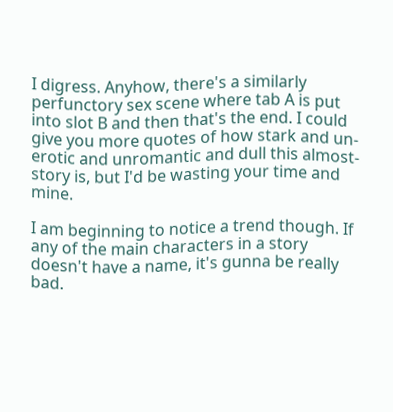I digress. Anyhow, there's a similarly perfunctory sex scene where tab A is put into slot B and then that's the end. I could give you more quotes of how stark and un-erotic and unromantic and dull this almost-story is, but I'd be wasting your time and mine.

I am beginning to notice a trend though. If any of the main characters in a story doesn't have a name, it's gunna be really bad.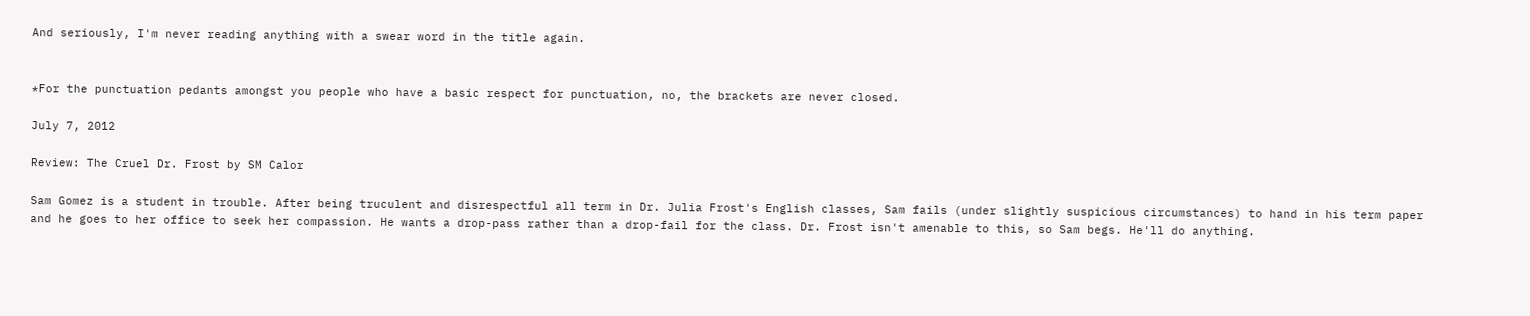And seriously, I'm never reading anything with a swear word in the title again.


*For the punctuation pedants amongst you people who have a basic respect for punctuation, no, the brackets are never closed.

July 7, 2012

Review: The Cruel Dr. Frost by SM Calor

Sam Gomez is a student in trouble. After being truculent and disrespectful all term in Dr. Julia Frost's English classes, Sam fails (under slightly suspicious circumstances) to hand in his term paper and he goes to her office to seek her compassion. He wants a drop-pass rather than a drop-fail for the class. Dr. Frost isn't amenable to this, so Sam begs. He'll do anything.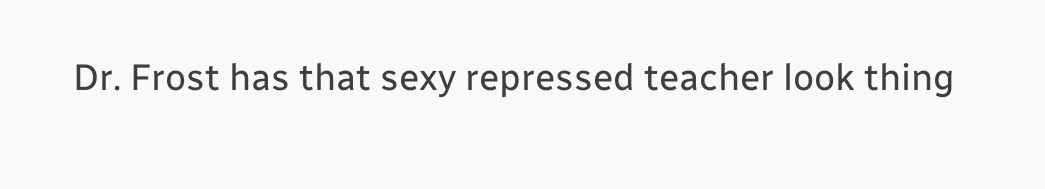Dr. Frost has that sexy repressed teacher look thing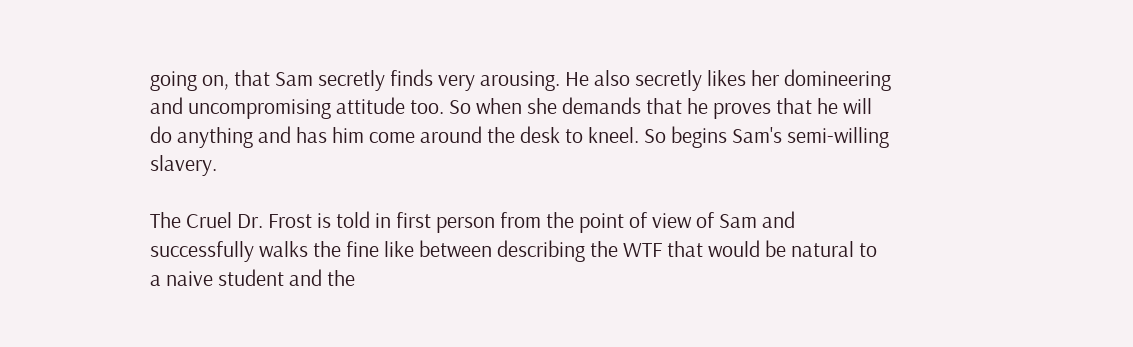going on, that Sam secretly finds very arousing. He also secretly likes her domineering and uncompromising attitude too. So when she demands that he proves that he will do anything and has him come around the desk to kneel. So begins Sam's semi-willing slavery.

The Cruel Dr. Frost is told in first person from the point of view of Sam and successfully walks the fine like between describing the WTF that would be natural to a naive student and the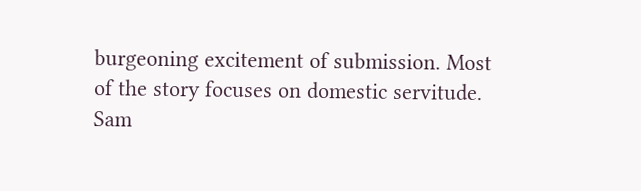burgeoning excitement of submission. Most of the story focuses on domestic servitude. Sam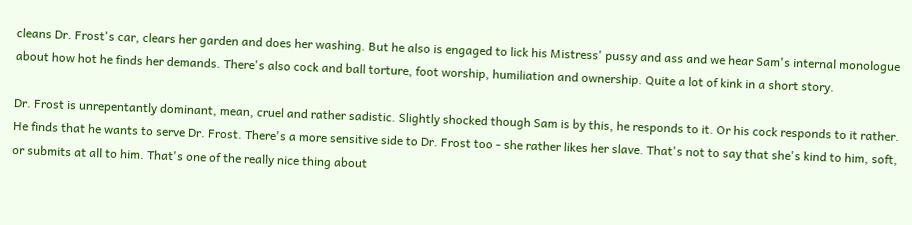cleans Dr. Frost's car, clears her garden and does her washing. But he also is engaged to lick his Mistress' pussy and ass and we hear Sam's internal monologue about how hot he finds her demands. There's also cock and ball torture, foot worship, humiliation and ownership. Quite a lot of kink in a short story.

Dr. Frost is unrepentantly dominant, mean, cruel and rather sadistic. Slightly shocked though Sam is by this, he responds to it. Or his cock responds to it rather. He finds that he wants to serve Dr. Frost. There's a more sensitive side to Dr. Frost too - she rather likes her slave. That's not to say that she's kind to him, soft, or submits at all to him. That's one of the really nice thing about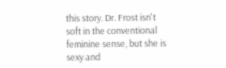this story. Dr. Frost isn't soft in the conventional feminine sense, but she is sexy and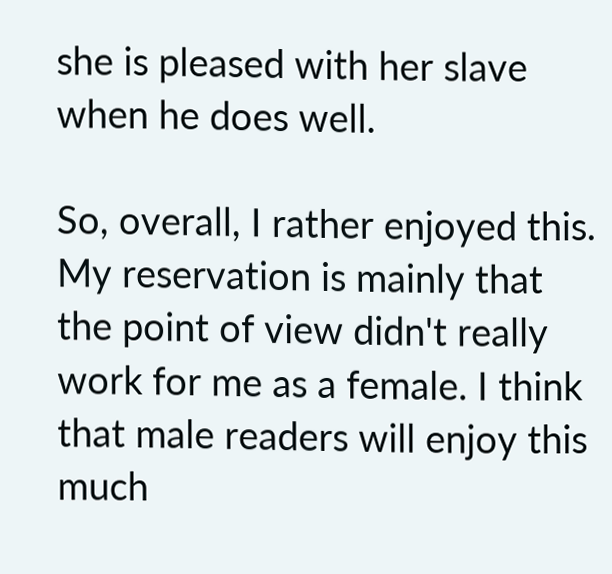she is pleased with her slave when he does well.

So, overall, I rather enjoyed this. My reservation is mainly that the point of view didn't really work for me as a female. I think that male readers will enjoy this much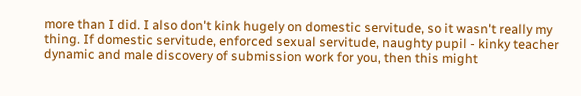more than I did. I also don't kink hugely on domestic servitude, so it wasn't really my thing. If domestic servitude, enforced sexual servitude, naughty pupil - kinky teacher dynamic and male discovery of submission work for you, then this might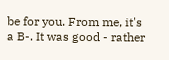be for you. From me, it's a B-. It was good - rather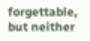forgettable, but neither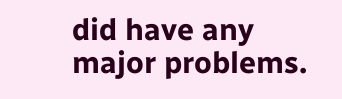did have any major problems.